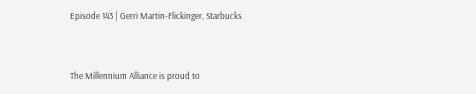Episode 143 | Gerri Martin-Flickinger, Starbucks


The Millennium Alliance is proud to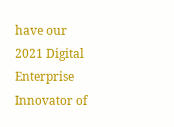have our 2021 Digital Enterprise Innovator of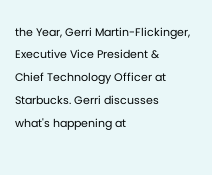the Year, Gerri Martin-Flickinger, Executive Vice President & Chief Technology Officer at Starbucks. Gerri discusses what's happening at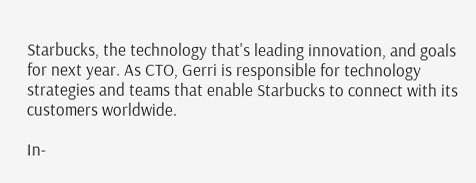Starbucks, the technology that's leading innovation, and goals for next year. As CTO, Gerri is responsible for technology strategies and teams that enable Starbucks to connect with its customers worldwide.

In-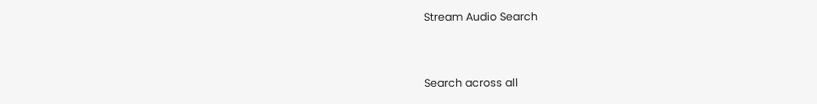Stream Audio Search


Search across all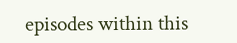episodes within this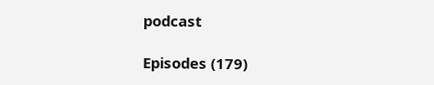podcast

Episodes (179)